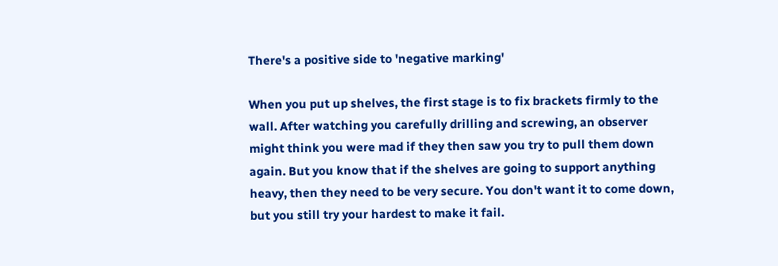There's a positive side to 'negative marking'

When you put up shelves, the first stage is to fix brackets firmly to the wall. After watching you carefully drilling and screwing, an observer might think you were mad if they then saw you try to pull them down again. But you know that if the shelves are going to support anything heavy, then they need to be very secure. You don't want it to come down, but you still try your hardest to make it fail.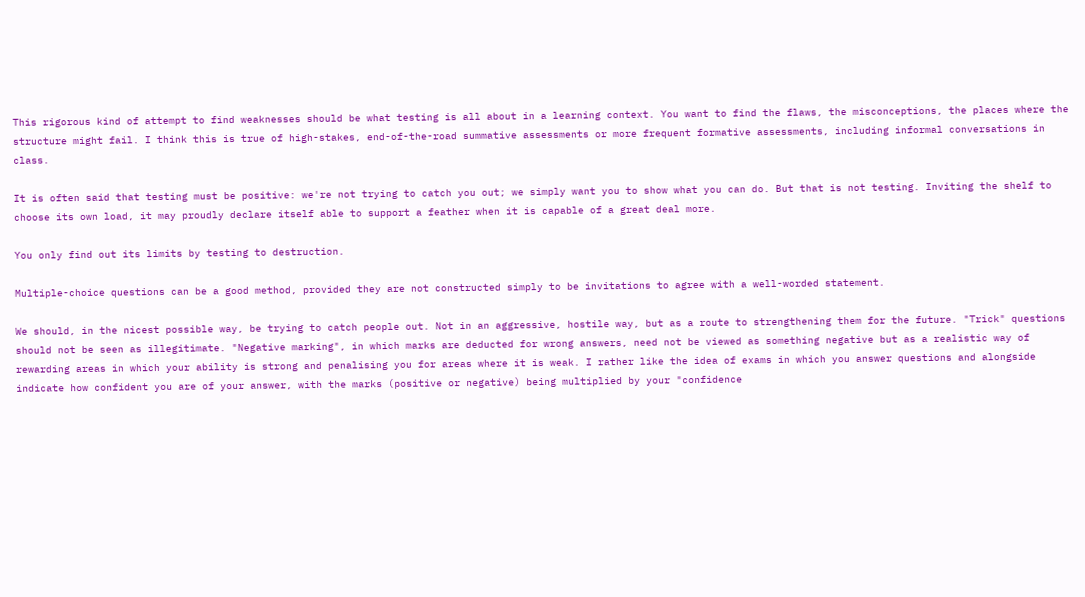This rigorous kind of attempt to find weaknesses should be what testing is all about in a learning context. You want to find the flaws, the misconceptions, the places where the structure might fail. I think this is true of high-stakes, end-of-the-road summative assessments or more frequent formative assessments, including informal conversations in class.

It is often said that testing must be positive: we're not trying to catch you out; we simply want you to show what you can do. But that is not testing. Inviting the shelf to choose its own load, it may proudly declare itself able to support a feather when it is capable of a great deal more.

You only find out its limits by testing to destruction.

Multiple-choice questions can be a good method, provided they are not constructed simply to be invitations to agree with a well-worded statement.

We should, in the nicest possible way, be trying to catch people out. Not in an aggressive, hostile way, but as a route to strengthening them for the future. "Trick" questions should not be seen as illegitimate. "Negative marking", in which marks are deducted for wrong answers, need not be viewed as something negative but as a realistic way of rewarding areas in which your ability is strong and penalising you for areas where it is weak. I rather like the idea of exams in which you answer questions and alongside indicate how confident you are of your answer, with the marks (positive or negative) being multiplied by your "confidence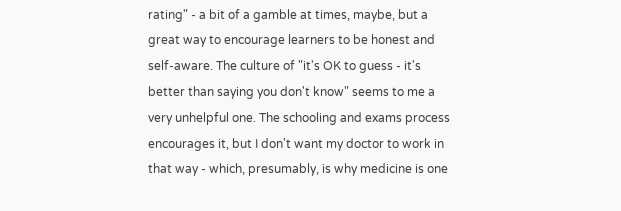rating" - a bit of a gamble at times, maybe, but a great way to encourage learners to be honest and self-aware. The culture of "it's OK to guess - it's better than saying you don't know" seems to me a very unhelpful one. The schooling and exams process encourages it, but I don't want my doctor to work in that way - which, presumably, is why medicine is one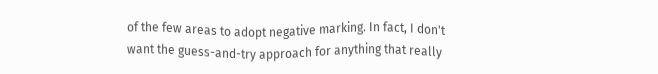of the few areas to adopt negative marking. In fact, I don't want the guess-and-try approach for anything that really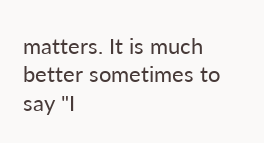matters. It is much better sometimes to say "I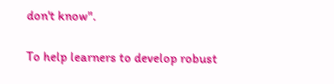don't know".

To help learners to develop robust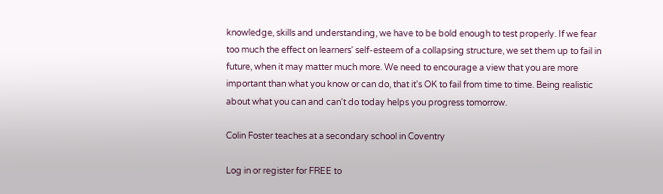knowledge, skills and understanding, we have to be bold enough to test properly. If we fear too much the effect on learners' self-esteem of a collapsing structure, we set them up to fail in future, when it may matter much more. We need to encourage a view that you are more important than what you know or can do, that it's OK to fail from time to time. Being realistic about what you can and can't do today helps you progress tomorrow.

Colin Foster teaches at a secondary school in Coventry

Log in or register for FREE to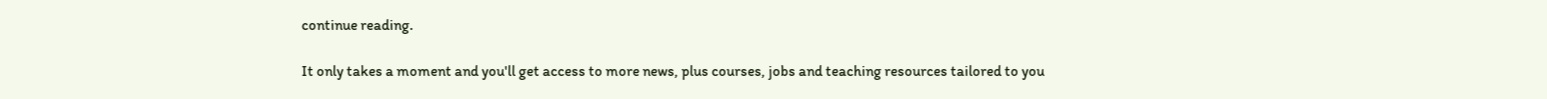continue reading.

It only takes a moment and you'll get access to more news, plus courses, jobs and teaching resources tailored to you